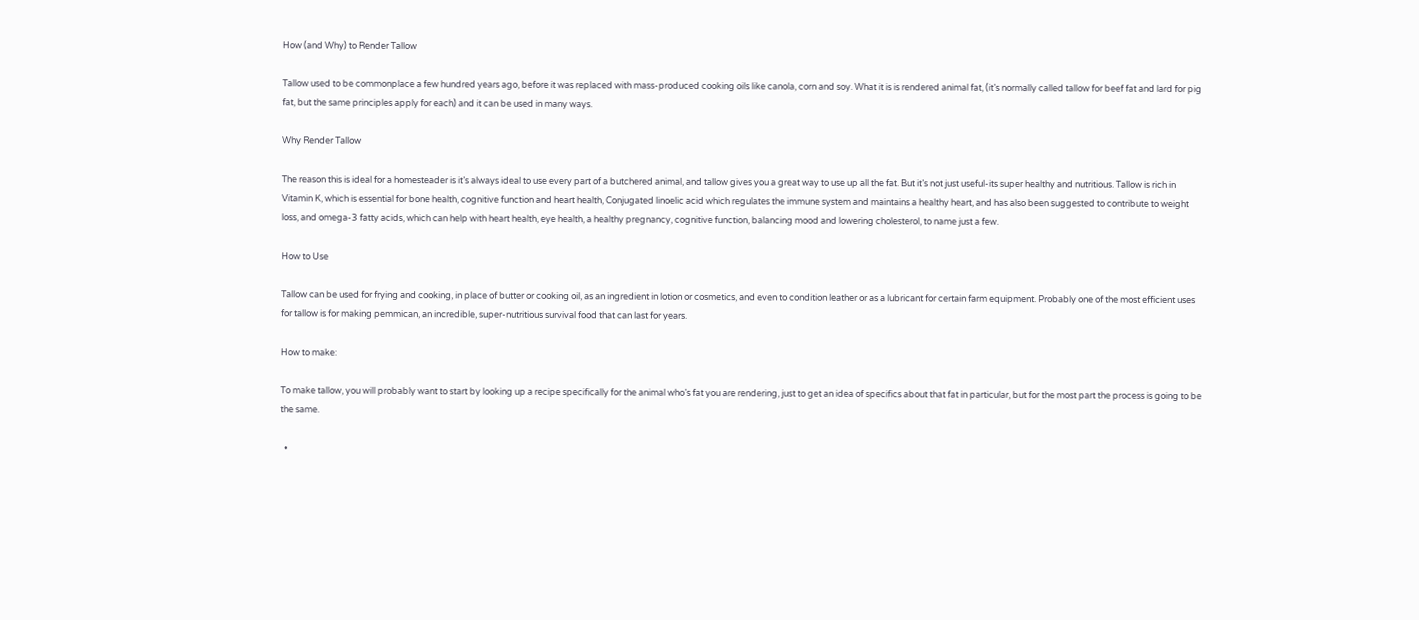How (and Why) to Render Tallow

Tallow used to be commonplace a few hundred years ago, before it was replaced with mass-produced cooking oils like canola, corn and soy. What it is is rendered animal fat, (it’s normally called tallow for beef fat and lard for pig fat, but the same principles apply for each) and it can be used in many ways.

Why Render Tallow

The reason this is ideal for a homesteader is it’s always ideal to use every part of a butchered animal, and tallow gives you a great way to use up all the fat. But it’s not just useful-its super healthy and nutritious. Tallow is rich in Vitamin K, which is essential for bone health, cognitive function and heart health, Conjugated linoelic acid which regulates the immune system and maintains a healthy heart, and has also been suggested to contribute to weight loss, and omega-3 fatty acids, which can help with heart health, eye health, a healthy pregnancy, cognitive function, balancing mood and lowering cholesterol, to name just a few.

How to Use

Tallow can be used for frying and cooking, in place of butter or cooking oil, as an ingredient in lotion or cosmetics, and even to condition leather or as a lubricant for certain farm equipment. Probably one of the most efficient uses for tallow is for making pemmican, an incredible, super-nutritious survival food that can last for years.

How to make:

To make tallow, you will probably want to start by looking up a recipe specifically for the animal who’s fat you are rendering, just to get an idea of specifics about that fat in particular, but for the most part the process is going to be the same.

  •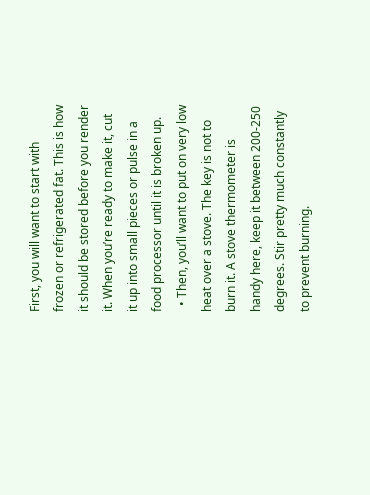First, you will want to start with frozen or refrigerated fat. This is how it should be stored before you render it. When you’re ready to make it, cut it up into small pieces or pulse in a food processor until it is broken up.
  • Then, you’ll want to put on very low heat over a stove. The key is not to burn it. A stove thermometer is handy here, keep it between 200-250 degrees. Stir pretty much constantly to prevent burning.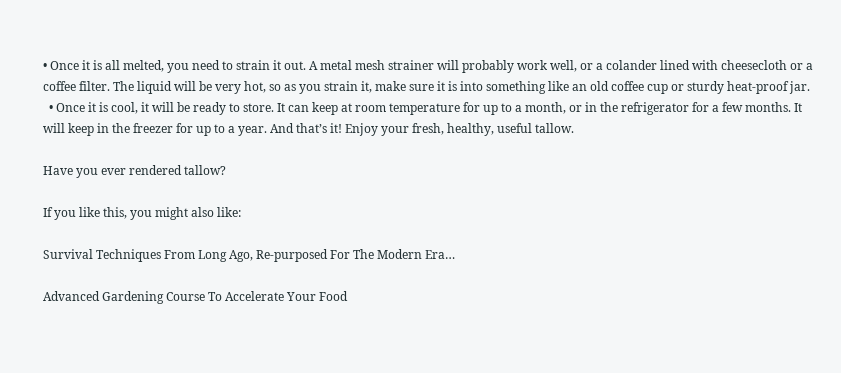• Once it is all melted, you need to strain it out. A metal mesh strainer will probably work well, or a colander lined with cheesecloth or a coffee filter. The liquid will be very hot, so as you strain it, make sure it is into something like an old coffee cup or sturdy heat-proof jar.
  • Once it is cool, it will be ready to store. It can keep at room temperature for up to a month, or in the refrigerator for a few months. It will keep in the freezer for up to a year. And that’s it! Enjoy your fresh, healthy, useful tallow.

Have you ever rendered tallow?

If you like this, you might also like:

Survival Techniques From Long Ago, Re-purposed For The Modern Era…

Advanced Gardening Course To Accelerate Your Food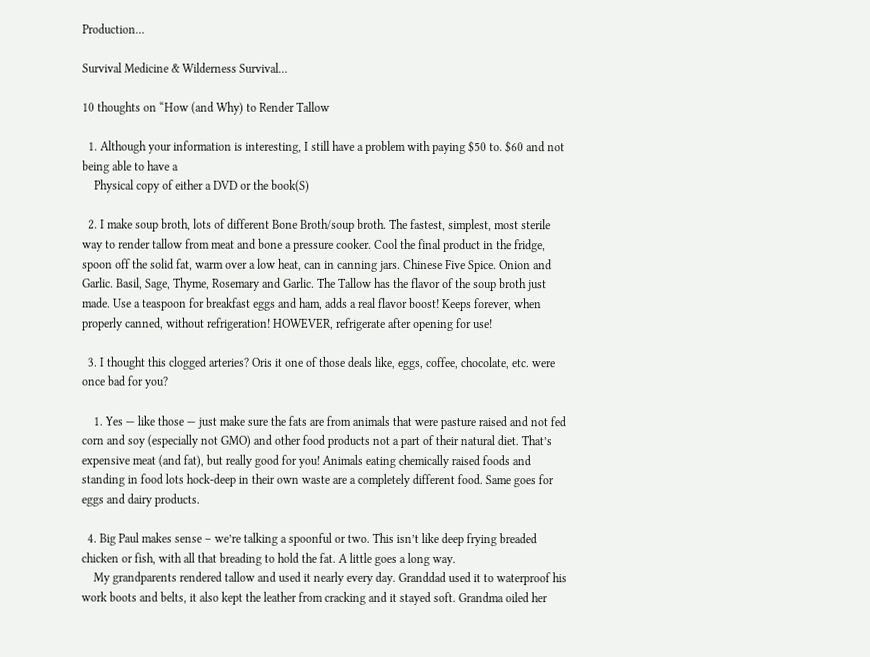Production…

Survival Medicine & Wilderness Survival…

10 thoughts on “How (and Why) to Render Tallow

  1. Although your information is interesting, I still have a problem with paying $50 to. $60 and not being able to have a
    Physical copy of either a DVD or the book(S)

  2. I make soup broth, lots of different Bone Broth/soup broth. The fastest, simplest, most sterile way to render tallow from meat and bone a pressure cooker. Cool the final product in the fridge, spoon off the solid fat, warm over a low heat, can in canning jars. Chinese Five Spice. Onion and Garlic. Basil, Sage, Thyme, Rosemary and Garlic. The Tallow has the flavor of the soup broth just made. Use a teaspoon for breakfast eggs and ham, adds a real flavor boost! Keeps forever, when properly canned, without refrigeration! HOWEVER, refrigerate after opening for use!

  3. I thought this clogged arteries? Oris it one of those deals like, eggs, coffee, chocolate, etc. were once bad for you?

    1. Yes — like those — just make sure the fats are from animals that were pasture raised and not fed corn and soy (especially not GMO) and other food products not a part of their natural diet. That’s expensive meat (and fat), but really good for you! Animals eating chemically raised foods and standing in food lots hock-deep in their own waste are a completely different food. Same goes for eggs and dairy products.

  4. Big Paul makes sense – we’re talking a spoonful or two. This isn’t like deep frying breaded chicken or fish, with all that breading to hold the fat. A little goes a long way.
    My grandparents rendered tallow and used it nearly every day. Granddad used it to waterproof his work boots and belts, it also kept the leather from cracking and it stayed soft. Grandma oiled her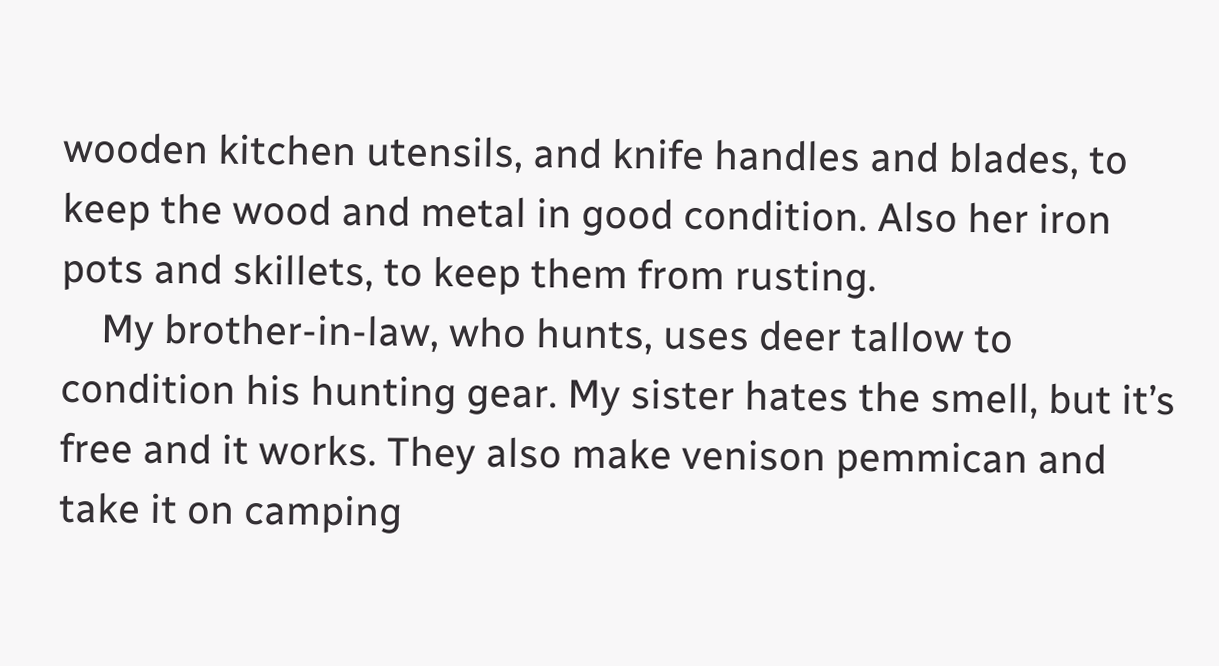wooden kitchen utensils, and knife handles and blades, to keep the wood and metal in good condition. Also her iron pots and skillets, to keep them from rusting.
    My brother-in-law, who hunts, uses deer tallow to condition his hunting gear. My sister hates the smell, but it’s free and it works. They also make venison pemmican and take it on camping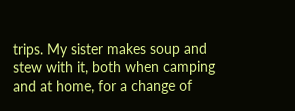trips. My sister makes soup and stew with it, both when camping and at home, for a change of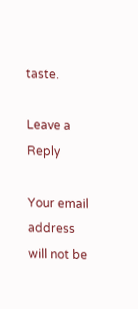taste.

Leave a Reply

Your email address will not be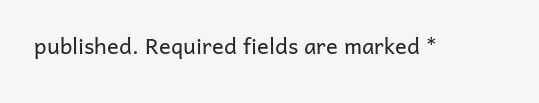published. Required fields are marked *